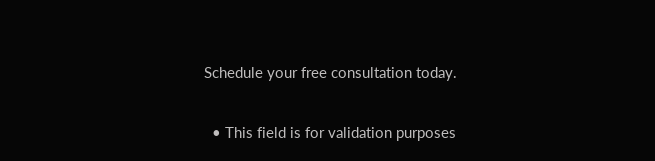Schedule your free consultation today.

  • This field is for validation purposes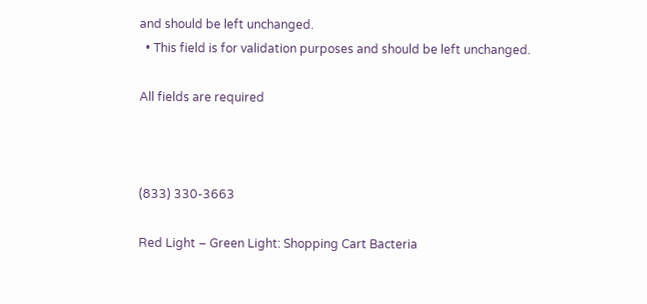and should be left unchanged.
  • This field is for validation purposes and should be left unchanged.

All fields are required



(833) 330-3663

Red Light – Green Light: Shopping Cart Bacteria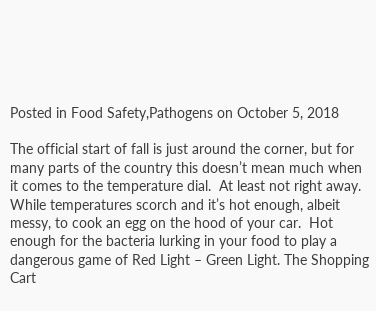Posted in Food Safety,Pathogens on October 5, 2018

The official start of fall is just around the corner, but for many parts of the country this doesn’t mean much when it comes to the temperature dial.  At least not right away.  While temperatures scorch and it’s hot enough, albeit messy, to cook an egg on the hood of your car.  Hot enough for the bacteria lurking in your food to play a dangerous game of Red Light – Green Light. The Shopping Cart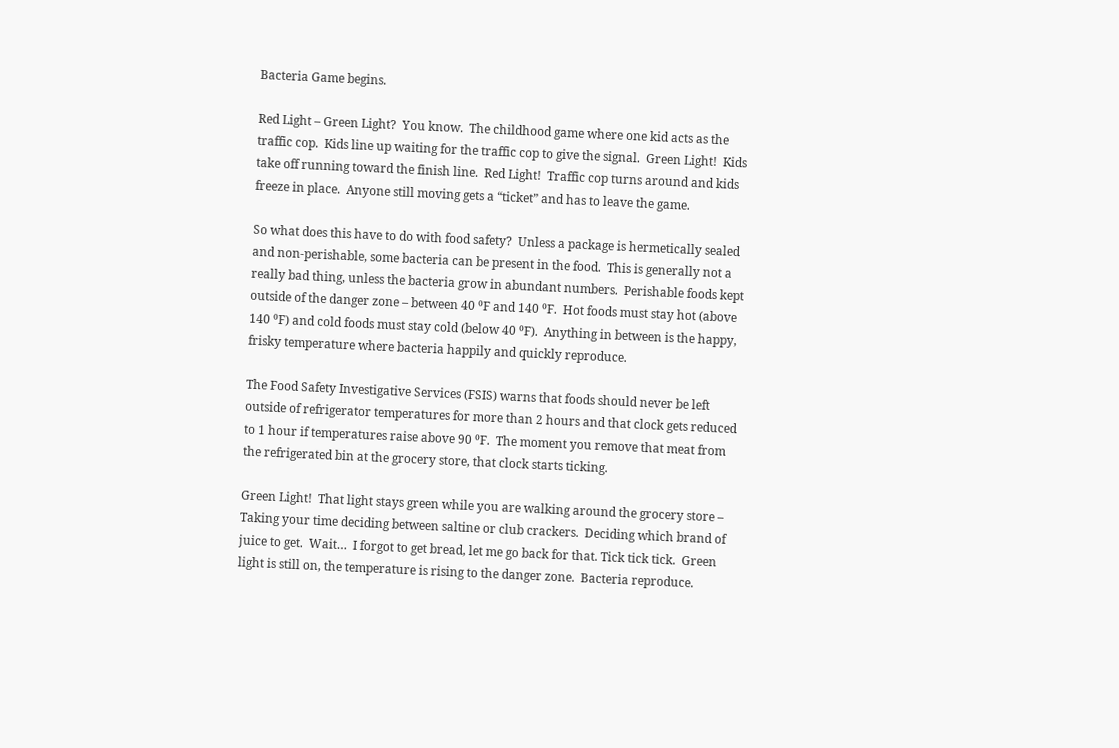Bacteria Game begins.

Red Light – Green Light?  You know.  The childhood game where one kid acts as the traffic cop.  Kids line up waiting for the traffic cop to give the signal.  Green Light!  Kids take off running toward the finish line.  Red Light!  Traffic cop turns around and kids freeze in place.  Anyone still moving gets a “ticket” and has to leave the game.

So what does this have to do with food safety?  Unless a package is hermetically sealed and non-perishable, some bacteria can be present in the food.  This is generally not a really bad thing, unless the bacteria grow in abundant numbers.  Perishable foods kept outside of the danger zone – between 40 ⁰F and 140 ⁰F.  Hot foods must stay hot (above 140 ⁰F) and cold foods must stay cold (below 40 ⁰F).  Anything in between is the happy, frisky temperature where bacteria happily and quickly reproduce.

The Food Safety Investigative Services (FSIS) warns that foods should never be left outside of refrigerator temperatures for more than 2 hours and that clock gets reduced to 1 hour if temperatures raise above 90 ⁰F.  The moment you remove that meat from the refrigerated bin at the grocery store, that clock starts ticking.

Green Light!  That light stays green while you are walking around the grocery store – Taking your time deciding between saltine or club crackers.  Deciding which brand of juice to get.  Wait…  I forgot to get bread, let me go back for that. Tick tick tick.  Green light is still on, the temperature is rising to the danger zone.  Bacteria reproduce.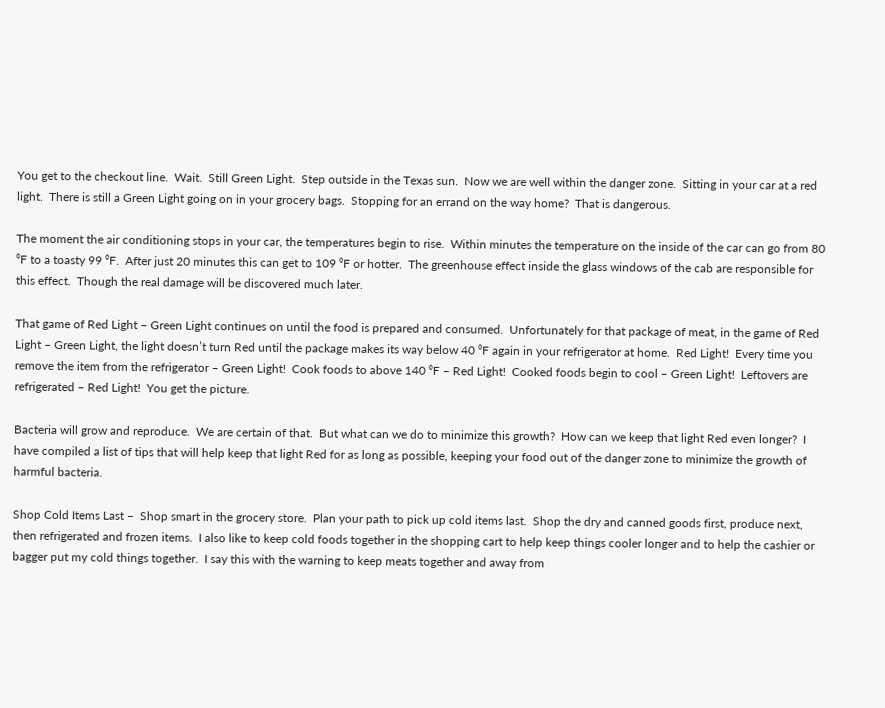You get to the checkout line.  Wait.  Still Green Light.  Step outside in the Texas sun.  Now we are well within the danger zone.  Sitting in your car at a red light.  There is still a Green Light going on in your grocery bags.  Stopping for an errand on the way home?  That is dangerous.

The moment the air conditioning stops in your car, the temperatures begin to rise.  Within minutes the temperature on the inside of the car can go from 80 ⁰F to a toasty 99 ⁰F.  After just 20 minutes this can get to 109 ⁰F or hotter.  The greenhouse effect inside the glass windows of the cab are responsible for this effect.  Though the real damage will be discovered much later.

That game of Red Light – Green Light continues on until the food is prepared and consumed.  Unfortunately for that package of meat, in the game of Red Light – Green Light, the light doesn’t turn Red until the package makes its way below 40 ⁰F again in your refrigerator at home.  Red Light!  Every time you remove the item from the refrigerator – Green Light!  Cook foods to above 140 ⁰F – Red Light!  Cooked foods begin to cool – Green Light!  Leftovers are refrigerated – Red Light!  You get the picture.

Bacteria will grow and reproduce.  We are certain of that.  But what can we do to minimize this growth?  How can we keep that light Red even longer?  I have compiled a list of tips that will help keep that light Red for as long as possible, keeping your food out of the danger zone to minimize the growth of harmful bacteria.

Shop Cold Items Last –  Shop smart in the grocery store.  Plan your path to pick up cold items last.  Shop the dry and canned goods first, produce next, then refrigerated and frozen items.  I also like to keep cold foods together in the shopping cart to help keep things cooler longer and to help the cashier or bagger put my cold things together.  I say this with the warning to keep meats together and away from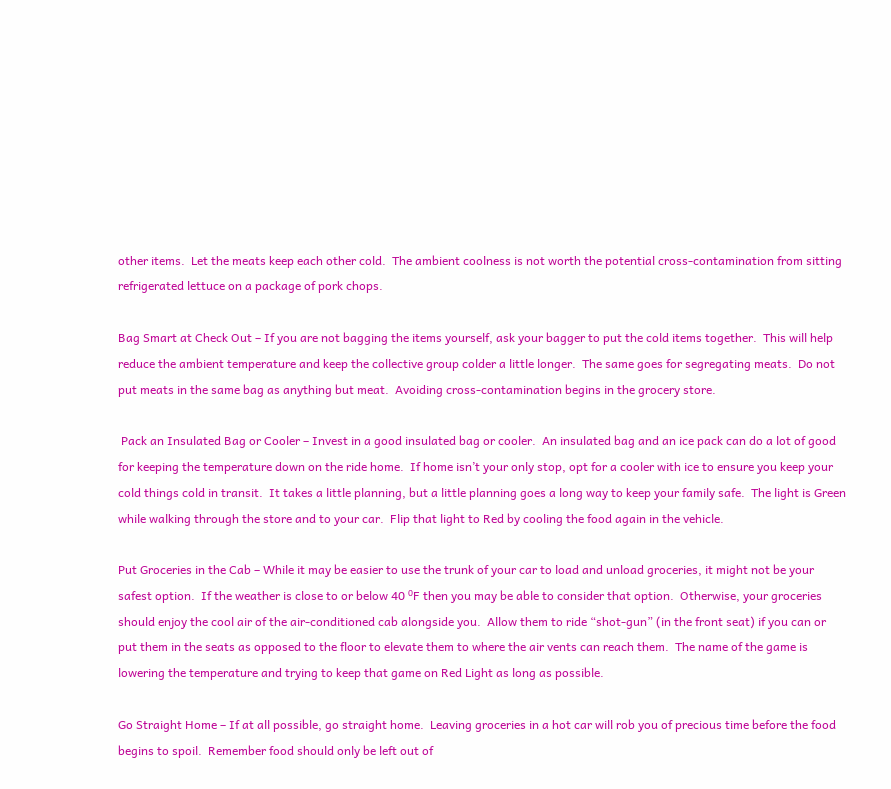other items.  Let the meats keep each other cold.  The ambient coolness is not worth the potential cross-contamination from sitting refrigerated lettuce on a package of pork chops.

Bag Smart at Check Out – If you are not bagging the items yourself, ask your bagger to put the cold items together.  This will help reduce the ambient temperature and keep the collective group colder a little longer.  The same goes for segregating meats.  Do not put meats in the same bag as anything but meat.  Avoiding cross-contamination begins in the grocery store.

 Pack an Insulated Bag or Cooler – Invest in a good insulated bag or cooler.  An insulated bag and an ice pack can do a lot of good for keeping the temperature down on the ride home.  If home isn’t your only stop, opt for a cooler with ice to ensure you keep your cold things cold in transit.  It takes a little planning, but a little planning goes a long way to keep your family safe.  The light is Green while walking through the store and to your car.  Flip that light to Red by cooling the food again in the vehicle.

Put Groceries in the Cab – While it may be easier to use the trunk of your car to load and unload groceries, it might not be your safest option.  If the weather is close to or below 40 ⁰F then you may be able to consider that option.  Otherwise, your groceries should enjoy the cool air of the air-conditioned cab alongside you.  Allow them to ride “shot-gun” (in the front seat) if you can or put them in the seats as opposed to the floor to elevate them to where the air vents can reach them.  The name of the game is lowering the temperature and trying to keep that game on Red Light as long as possible.

Go Straight Home – If at all possible, go straight home.  Leaving groceries in a hot car will rob you of precious time before the food begins to spoil.  Remember food should only be left out of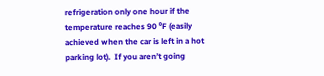refrigeration only one hour if the temperature reaches 90 ⁰F (easily achieved when the car is left in a hot parking lot).  If you aren’t going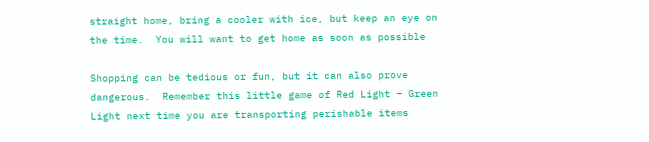straight home, bring a cooler with ice, but keep an eye on the time.  You will want to get home as soon as possible

Shopping can be tedious or fun, but it can also prove dangerous.  Remember this little game of Red Light – Green Light next time you are transporting perishable items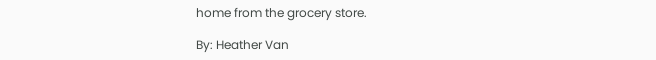home from the grocery store.

By: Heather Van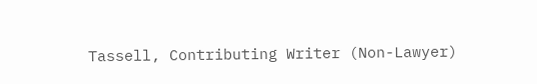Tassell, Contributing Writer (Non-Lawyer)